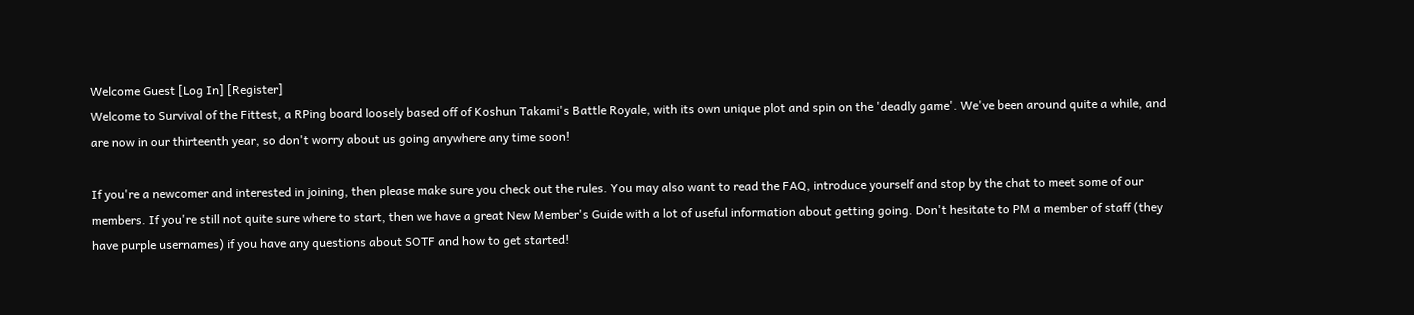Welcome Guest [Log In] [Register]
Welcome to Survival of the Fittest, a RPing board loosely based off of Koshun Takami's Battle Royale, with its own unique plot and spin on the 'deadly game'. We've been around quite a while, and are now in our thirteenth year, so don't worry about us going anywhere any time soon!

If you're a newcomer and interested in joining, then please make sure you check out the rules. You may also want to read the FAQ, introduce yourself and stop by the chat to meet some of our members. If you're still not quite sure where to start, then we have a great New Member's Guide with a lot of useful information about getting going. Don't hesitate to PM a member of staff (they have purple usernames) if you have any questions about SOTF and how to get started!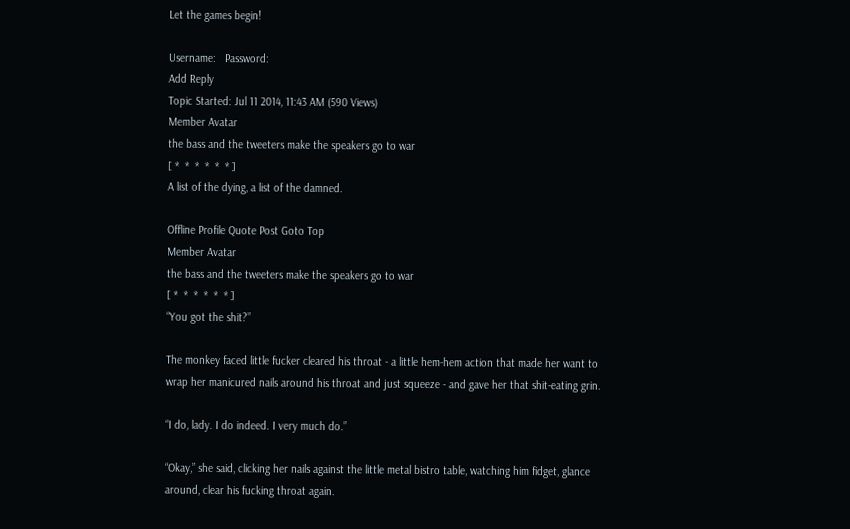Let the games begin!

Username:   Password:
Add Reply
Topic Started: Jul 11 2014, 11:43 AM (590 Views)
Member Avatar
the bass and the tweeters make the speakers go to war
[ *  *  *  *  *  * ]
A list of the dying, a list of the damned.

Offline Profile Quote Post Goto Top
Member Avatar
the bass and the tweeters make the speakers go to war
[ *  *  *  *  *  * ]
“You got the shit?”

The monkey faced little fucker cleared his throat - a little hem-hem action that made her want to wrap her manicured nails around his throat and just squeeze - and gave her that shit-eating grin.

“I do, lady. I do indeed. I very much do.”

“Okay,” she said, clicking her nails against the little metal bistro table, watching him fidget, glance around, clear his fucking throat again.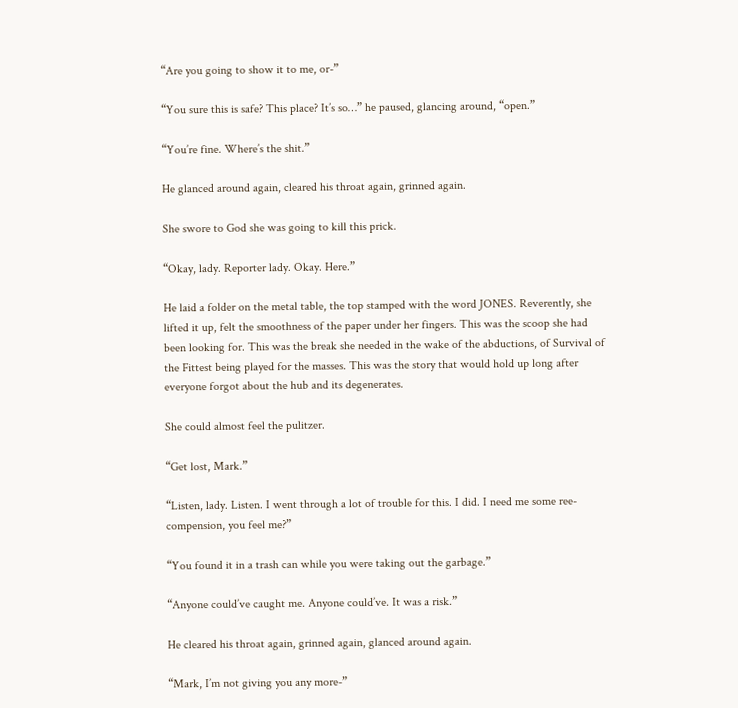“Are you going to show it to me, or-”

“You sure this is safe? This place? It’s so…” he paused, glancing around, “open.”

“You’re fine. Where’s the shit.”

He glanced around again, cleared his throat again, grinned again.

She swore to God she was going to kill this prick.

“Okay, lady. Reporter lady. Okay. Here.”

He laid a folder on the metal table, the top stamped with the word JONES. Reverently, she lifted it up, felt the smoothness of the paper under her fingers. This was the scoop she had been looking for. This was the break she needed in the wake of the abductions, of Survival of the Fittest being played for the masses. This was the story that would hold up long after everyone forgot about the hub and its degenerates.

She could almost feel the pulitzer.

“Get lost, Mark.”

“Listen, lady. Listen. I went through a lot of trouble for this. I did. I need me some ree-compension, you feel me?”

“You found it in a trash can while you were taking out the garbage.”

“Anyone could’ve caught me. Anyone could’ve. It was a risk.”

He cleared his throat again, grinned again, glanced around again.

“Mark, I’m not giving you any more-”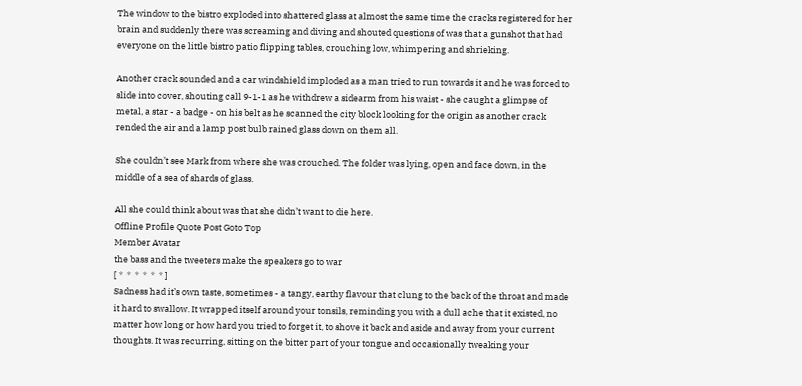The window to the bistro exploded into shattered glass at almost the same time the cracks registered for her brain and suddenly there was screaming and diving and shouted questions of was that a gunshot that had everyone on the little bistro patio flipping tables, crouching low, whimpering and shrieking.

Another crack sounded and a car windshield imploded as a man tried to run towards it and he was forced to slide into cover, shouting call 9-1-1 as he withdrew a sidearm from his waist - she caught a glimpse of metal, a star - a badge - on his belt as he scanned the city block looking for the origin as another crack rended the air and a lamp post bulb rained glass down on them all.

She couldn’t see Mark from where she was crouched. The folder was lying, open and face down, in the middle of a sea of shards of glass.

All she could think about was that she didn’t want to die here.
Offline Profile Quote Post Goto Top
Member Avatar
the bass and the tweeters make the speakers go to war
[ *  *  *  *  *  * ]
Sadness had it’s own taste, sometimes - a tangy, earthy flavour that clung to the back of the throat and made it hard to swallow. It wrapped itself around your tonsils, reminding you with a dull ache that it existed, no matter how long or how hard you tried to forget it, to shove it back and aside and away from your current thoughts. It was recurring, sitting on the bitter part of your tongue and occasionally tweaking your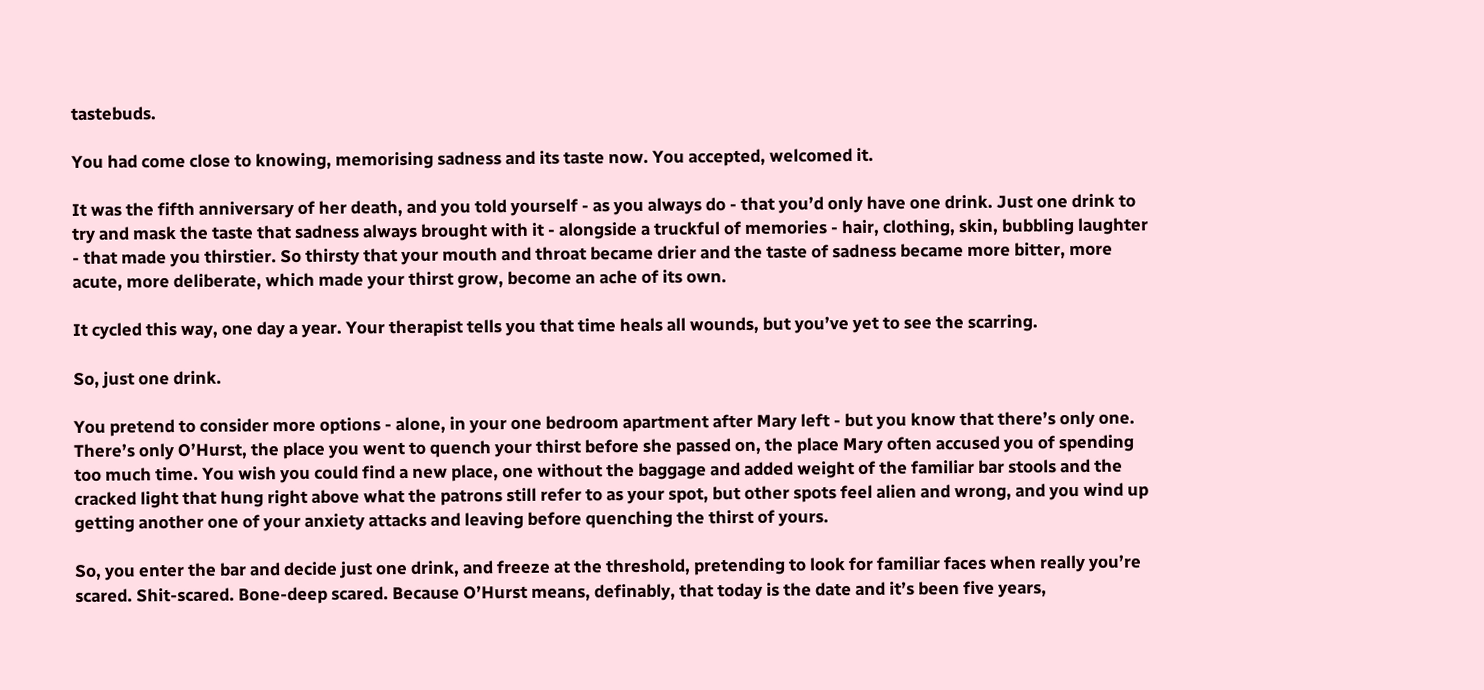tastebuds.

You had come close to knowing, memorising sadness and its taste now. You accepted, welcomed it.

It was the fifth anniversary of her death, and you told yourself - as you always do - that you’d only have one drink. Just one drink to try and mask the taste that sadness always brought with it - alongside a truckful of memories - hair, clothing, skin, bubbling laughter - that made you thirstier. So thirsty that your mouth and throat became drier and the taste of sadness became more bitter, more acute, more deliberate, which made your thirst grow, become an ache of its own.

It cycled this way, one day a year. Your therapist tells you that time heals all wounds, but you’ve yet to see the scarring.

So, just one drink.

You pretend to consider more options - alone, in your one bedroom apartment after Mary left - but you know that there’s only one. There’s only O’Hurst, the place you went to quench your thirst before she passed on, the place Mary often accused you of spending too much time. You wish you could find a new place, one without the baggage and added weight of the familiar bar stools and the cracked light that hung right above what the patrons still refer to as your spot, but other spots feel alien and wrong, and you wind up getting another one of your anxiety attacks and leaving before quenching the thirst of yours.

So, you enter the bar and decide just one drink, and freeze at the threshold, pretending to look for familiar faces when really you’re scared. Shit-scared. Bone-deep scared. Because O’Hurst means, definably, that today is the date and it’s been five years,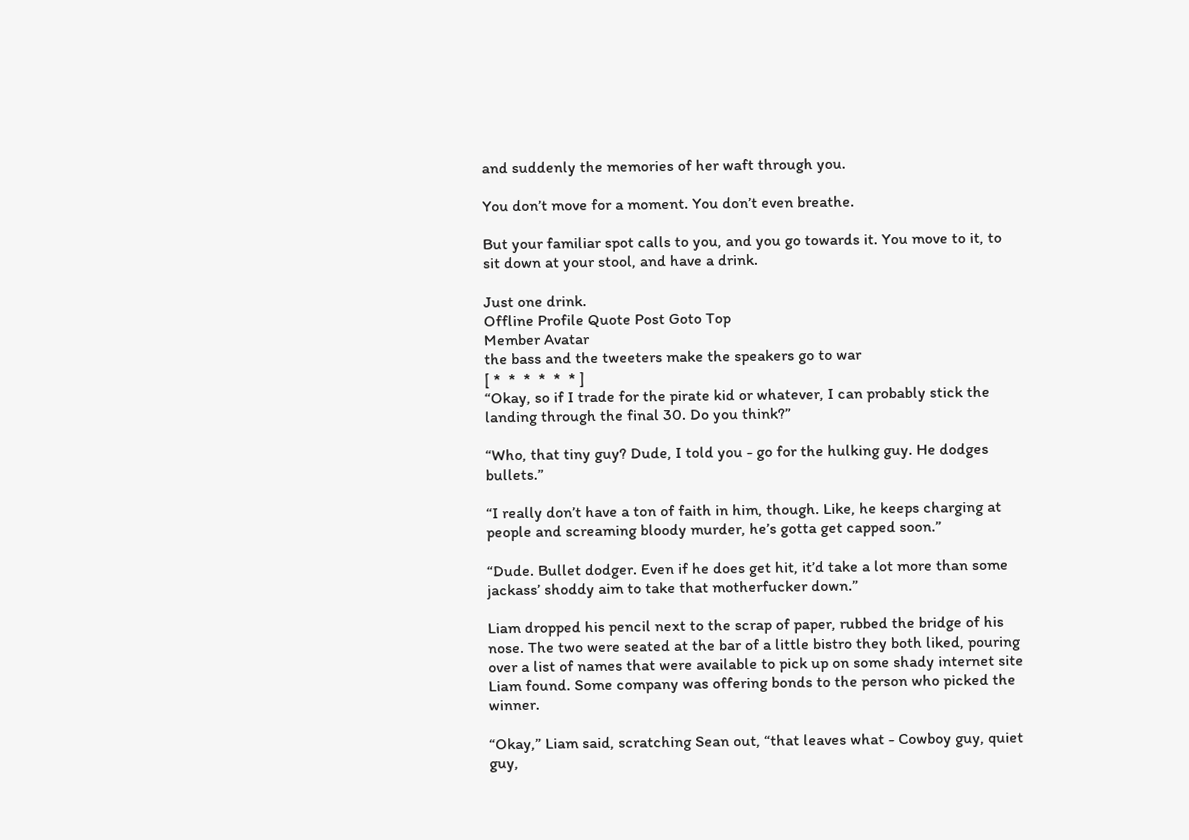and suddenly the memories of her waft through you.

You don’t move for a moment. You don’t even breathe.

But your familiar spot calls to you, and you go towards it. You move to it, to sit down at your stool, and have a drink.

Just one drink.
Offline Profile Quote Post Goto Top
Member Avatar
the bass and the tweeters make the speakers go to war
[ *  *  *  *  *  * ]
“Okay, so if I trade for the pirate kid or whatever, I can probably stick the landing through the final 30. Do you think?”

“Who, that tiny guy? Dude, I told you - go for the hulking guy. He dodges bullets.”

“I really don’t have a ton of faith in him, though. Like, he keeps charging at people and screaming bloody murder, he’s gotta get capped soon.”

“Dude. Bullet dodger. Even if he does get hit, it’d take a lot more than some jackass’ shoddy aim to take that motherfucker down.”

Liam dropped his pencil next to the scrap of paper, rubbed the bridge of his nose. The two were seated at the bar of a little bistro they both liked, pouring over a list of names that were available to pick up on some shady internet site Liam found. Some company was offering bonds to the person who picked the winner.

“Okay,” Liam said, scratching Sean out, “that leaves what - Cowboy guy, quiet guy,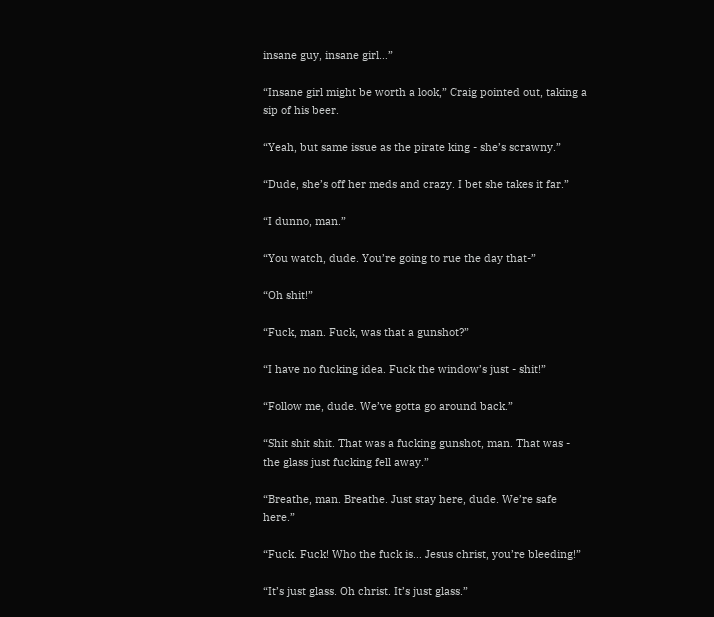insane guy, insane girl…”

“Insane girl might be worth a look,” Craig pointed out, taking a sip of his beer.

“Yeah, but same issue as the pirate king - she’s scrawny.”

“Dude, she’s off her meds and crazy. I bet she takes it far.”

“I dunno, man.”

“You watch, dude. You’re going to rue the day that-”

“Oh shit!”

“Fuck, man. Fuck, was that a gunshot?”

“I have no fucking idea. Fuck the window’s just - shit!”

“Follow me, dude. We’ve gotta go around back.”

“Shit shit shit. That was a fucking gunshot, man. That was - the glass just fucking fell away.”

“Breathe, man. Breathe. Just stay here, dude. We’re safe here.”

“Fuck. Fuck! Who the fuck is… Jesus christ, you’re bleeding!”

“It’s just glass. Oh christ. It’s just glass.”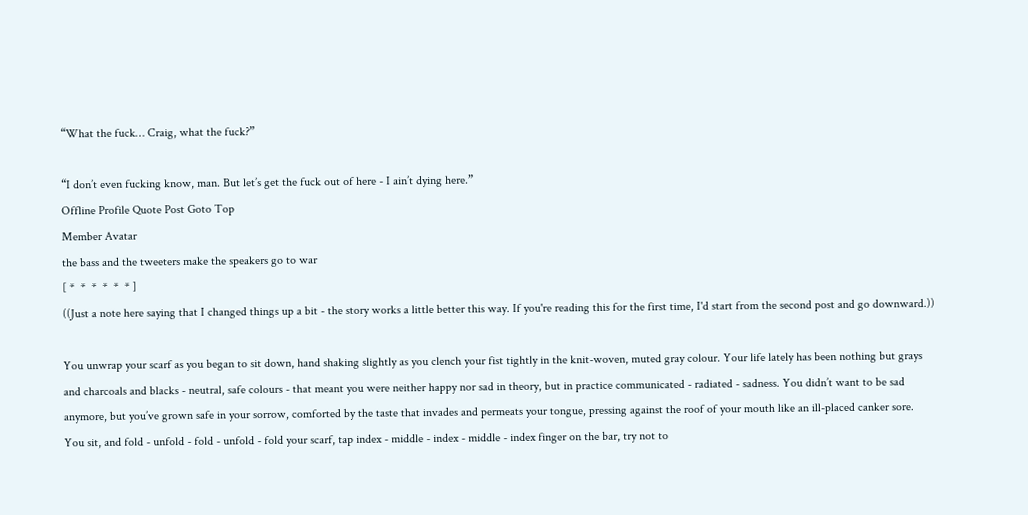“What the fuck… Craig, what the fuck?”

“I don’t even fucking know, man. But let’s get the fuck out of here - I ain’t dying here.”
Offline Profile Quote Post Goto Top
Member Avatar
the bass and the tweeters make the speakers go to war
[ *  *  *  *  *  * ]
((Just a note here saying that I changed things up a bit - the story works a little better this way. If you're reading this for the first time, I'd start from the second post and go downward.))

You unwrap your scarf as you began to sit down, hand shaking slightly as you clench your fist tightly in the knit-woven, muted gray colour. Your life lately has been nothing but grays and charcoals and blacks - neutral, safe colours - that meant you were neither happy nor sad in theory, but in practice communicated - radiated - sadness. You didn’t want to be sad anymore, but you’ve grown safe in your sorrow, comforted by the taste that invades and permeats your tongue, pressing against the roof of your mouth like an ill-placed canker sore. You sit, and fold - unfold - fold - unfold - fold your scarf, tap index - middle - index - middle - index finger on the bar, try not to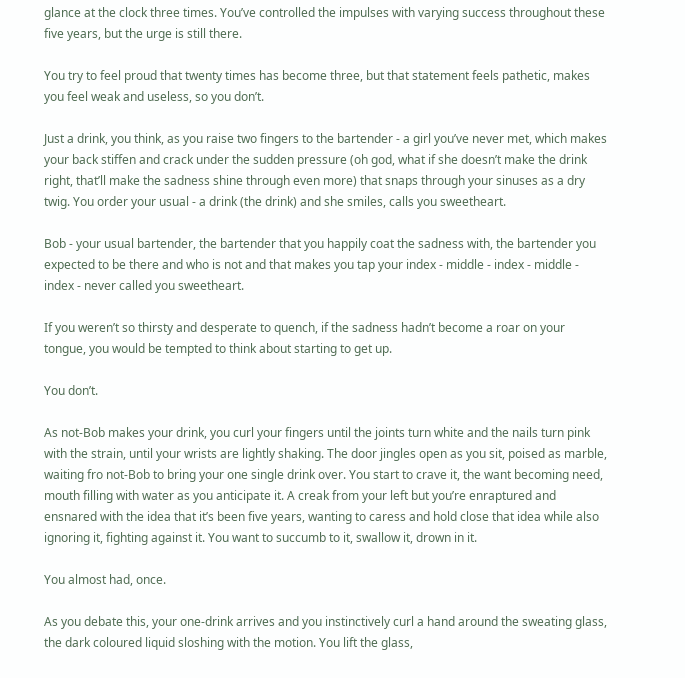glance at the clock three times. You’ve controlled the impulses with varying success throughout these five years, but the urge is still there.

You try to feel proud that twenty times has become three, but that statement feels pathetic, makes you feel weak and useless, so you don’t.

Just a drink, you think, as you raise two fingers to the bartender - a girl you’ve never met, which makes your back stiffen and crack under the sudden pressure (oh god, what if she doesn’t make the drink right, that’ll make the sadness shine through even more) that snaps through your sinuses as a dry twig. You order your usual - a drink (the drink) and she smiles, calls you sweetheart.

Bob - your usual bartender, the bartender that you happily coat the sadness with, the bartender you expected to be there and who is not and that makes you tap your index - middle - index - middle - index - never called you sweetheart.

If you weren’t so thirsty and desperate to quench, if the sadness hadn’t become a roar on your tongue, you would be tempted to think about starting to get up.

You don’t.

As not-Bob makes your drink, you curl your fingers until the joints turn white and the nails turn pink with the strain, until your wrists are lightly shaking. The door jingles open as you sit, poised as marble, waiting fro not-Bob to bring your one single drink over. You start to crave it, the want becoming need, mouth filling with water as you anticipate it. A creak from your left but you’re enraptured and ensnared with the idea that it’s been five years, wanting to caress and hold close that idea while also ignoring it, fighting against it. You want to succumb to it, swallow it, drown in it.

You almost had, once.

As you debate this, your one-drink arrives and you instinctively curl a hand around the sweating glass, the dark coloured liquid sloshing with the motion. You lift the glass,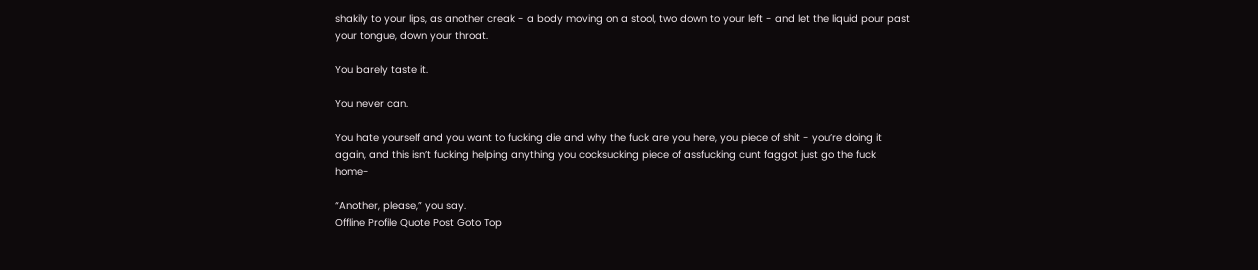shakily to your lips, as another creak - a body moving on a stool, two down to your left - and let the liquid pour past your tongue, down your throat.

You barely taste it.

You never can.

You hate yourself and you want to fucking die and why the fuck are you here, you piece of shit - you’re doing it again, and this isn’t fucking helping anything you cocksucking piece of assfucking cunt faggot just go the fuck home-

“Another, please,” you say.
Offline Profile Quote Post Goto Top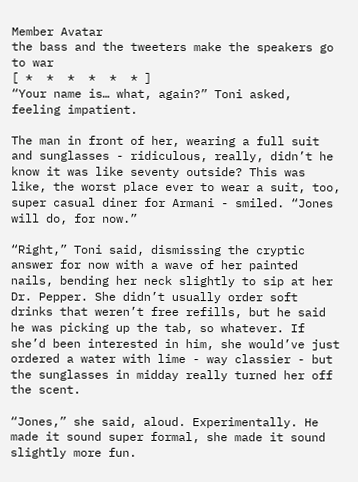Member Avatar
the bass and the tweeters make the speakers go to war
[ *  *  *  *  *  * ]
“Your name is… what, again?” Toni asked, feeling impatient.

The man in front of her, wearing a full suit and sunglasses - ridiculous, really, didn’t he know it was like seventy outside? This was like, the worst place ever to wear a suit, too, super casual diner for Armani - smiled. “Jones will do, for now.”

“Right,” Toni said, dismissing the cryptic answer for now with a wave of her painted nails, bending her neck slightly to sip at her Dr. Pepper. She didn’t usually order soft drinks that weren’t free refills, but he said he was picking up the tab, so whatever. If she’d been interested in him, she would’ve just ordered a water with lime - way classier - but the sunglasses in midday really turned her off the scent.

“Jones,” she said, aloud. Experimentally. He made it sound super formal, she made it sound slightly more fun.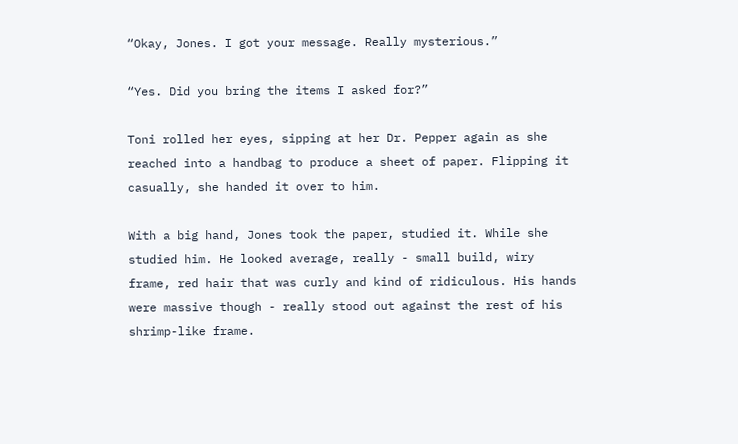“Okay, Jones. I got your message. Really mysterious.”

“Yes. Did you bring the items I asked for?”

Toni rolled her eyes, sipping at her Dr. Pepper again as she reached into a handbag to produce a sheet of paper. Flipping it casually, she handed it over to him.

With a big hand, Jones took the paper, studied it. While she studied him. He looked average, really - small build, wiry frame, red hair that was curly and kind of ridiculous. His hands were massive though - really stood out against the rest of his shrimp-like frame.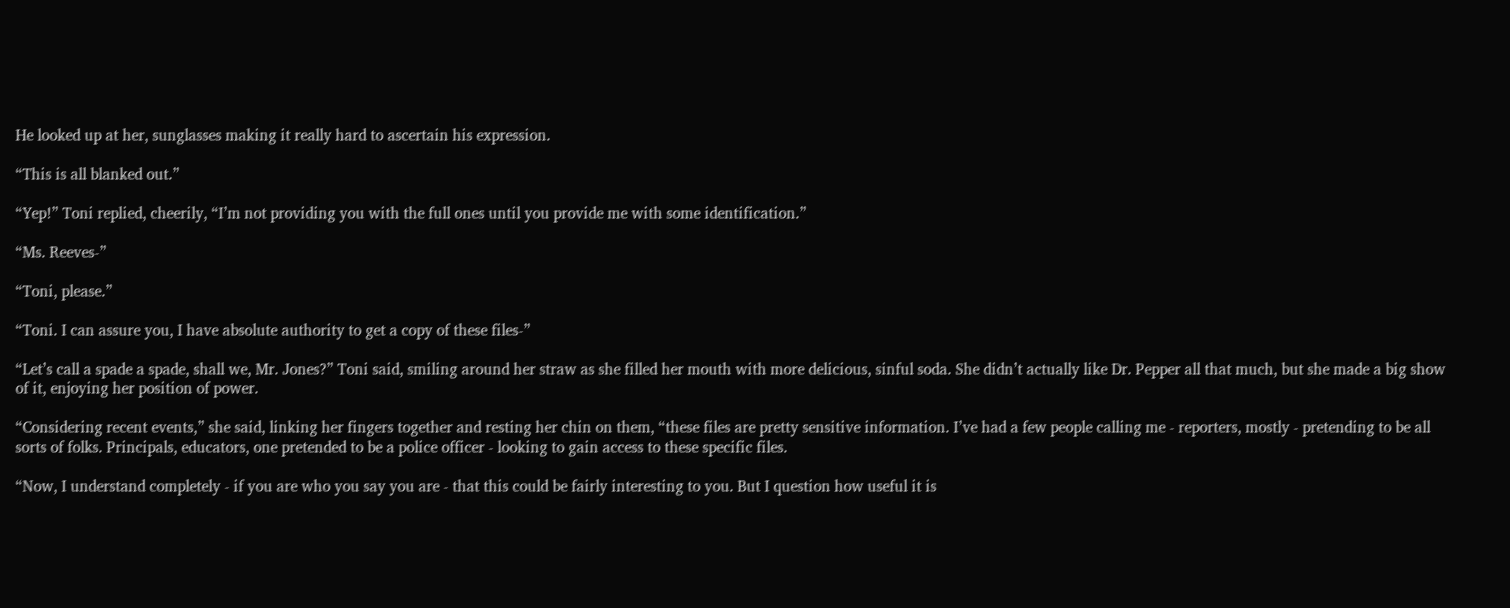He looked up at her, sunglasses making it really hard to ascertain his expression.

“This is all blanked out.”

“Yep!” Toni replied, cheerily, “I’m not providing you with the full ones until you provide me with some identification.”

“Ms. Reeves-”

“Toni, please.”

“Toni. I can assure you, I have absolute authority to get a copy of these files-”

“Let’s call a spade a spade, shall we, Mr. Jones?” Toni said, smiling around her straw as she filled her mouth with more delicious, sinful soda. She didn’t actually like Dr. Pepper all that much, but she made a big show of it, enjoying her position of power.

“Considering recent events,” she said, linking her fingers together and resting her chin on them, “these files are pretty sensitive information. I’ve had a few people calling me - reporters, mostly - pretending to be all sorts of folks. Principals, educators, one pretended to be a police officer - looking to gain access to these specific files.

“Now, I understand completely - if you are who you say you are - that this could be fairly interesting to you. But I question how useful it is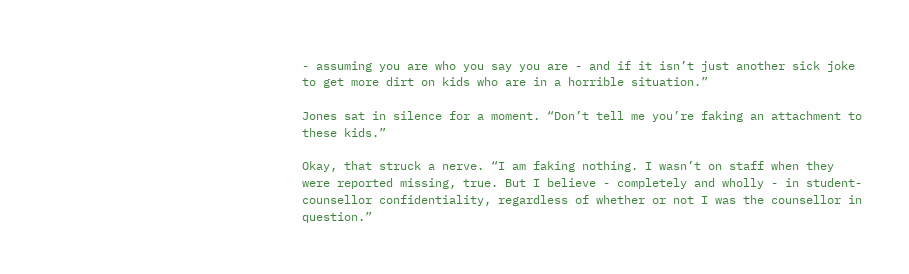- assuming you are who you say you are - and if it isn’t just another sick joke to get more dirt on kids who are in a horrible situation.”

Jones sat in silence for a moment. “Don’t tell me you’re faking an attachment to these kids.”

Okay, that struck a nerve. “I am faking nothing. I wasn’t on staff when they were reported missing, true. But I believe - completely and wholly - in student-counsellor confidentiality, regardless of whether or not I was the counsellor in question.”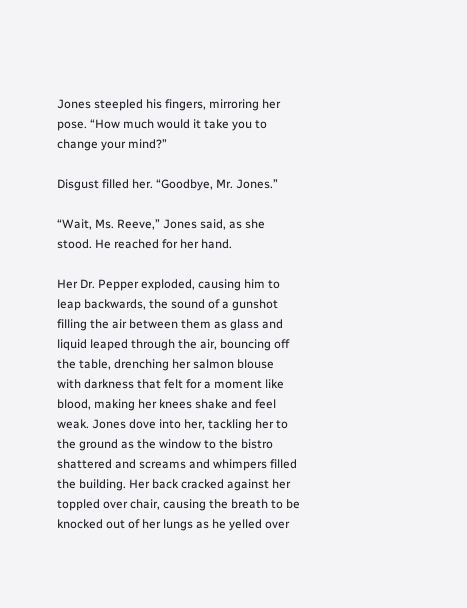Jones steepled his fingers, mirroring her pose. “How much would it take you to change your mind?”

Disgust filled her. “Goodbye, Mr. Jones.”

“Wait, Ms. Reeve,” Jones said, as she stood. He reached for her hand.

Her Dr. Pepper exploded, causing him to leap backwards, the sound of a gunshot filling the air between them as glass and liquid leaped through the air, bouncing off the table, drenching her salmon blouse with darkness that felt for a moment like blood, making her knees shake and feel weak. Jones dove into her, tackling her to the ground as the window to the bistro shattered and screams and whimpers filled the building. Her back cracked against her toppled over chair, causing the breath to be knocked out of her lungs as he yelled over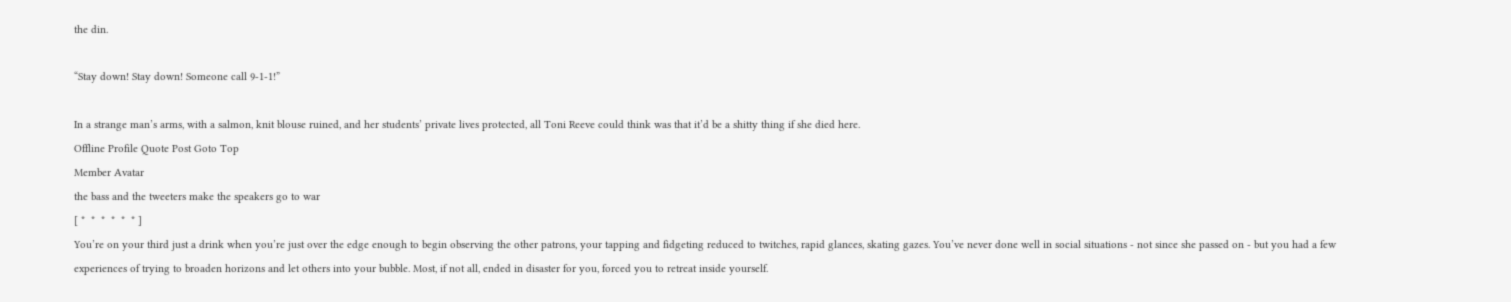the din.

“Stay down! Stay down! Someone call 9-1-1!”

In a strange man’s arms, with a salmon, knit blouse ruined, and her students’ private lives protected, all Toni Reeve could think was that it’d be a shitty thing if she died here.
Offline Profile Quote Post Goto Top
Member Avatar
the bass and the tweeters make the speakers go to war
[ *  *  *  *  *  * ]
You’re on your third just a drink when you’re just over the edge enough to begin observing the other patrons, your tapping and fidgeting reduced to twitches, rapid glances, skating gazes. You’ve never done well in social situations - not since she passed on - but you had a few experiences of trying to broaden horizons and let others into your bubble. Most, if not all, ended in disaster for you, forced you to retreat inside yourself.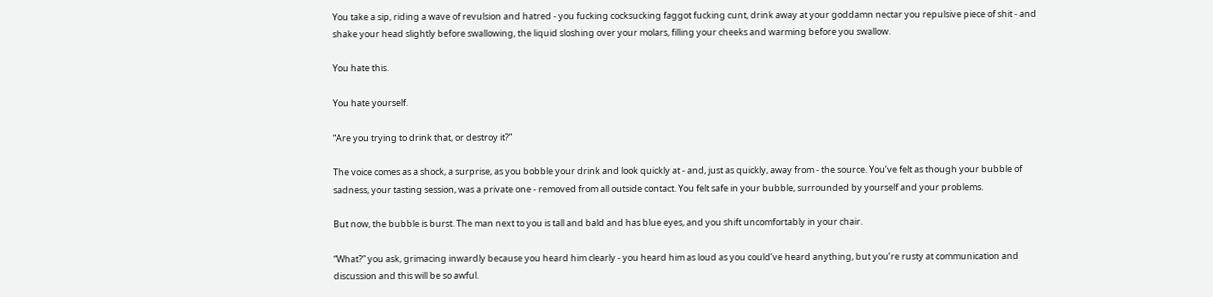You take a sip, riding a wave of revulsion and hatred - you fucking cocksucking faggot fucking cunt, drink away at your goddamn nectar you repulsive piece of shit - and shake your head slightly before swallowing, the liquid sloshing over your molars, filling your cheeks and warming before you swallow.

You hate this.

You hate yourself.

“Are you trying to drink that, or destroy it?”

The voice comes as a shock, a surprise, as you bobble your drink and look quickly at - and, just as quickly, away from - the source. You’ve felt as though your bubble of sadness, your tasting session, was a private one - removed from all outside contact. You felt safe in your bubble, surrounded by yourself and your problems.

But now, the bubble is burst. The man next to you is tall and bald and has blue eyes, and you shift uncomfortably in your chair.

“What?” you ask, grimacing inwardly because you heard him clearly - you heard him as loud as you could’ve heard anything, but you’re rusty at communication and discussion and this will be so awful.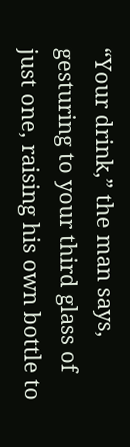“Your drink,” the man says, gesturing to your third glass of just one, raising his own bottle to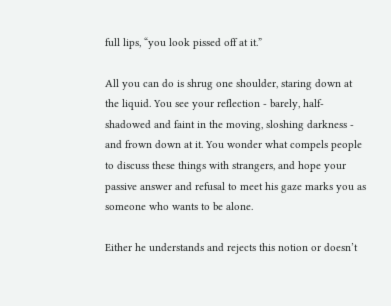full lips, “you look pissed off at it.”

All you can do is shrug one shoulder, staring down at the liquid. You see your reflection - barely, half-shadowed and faint in the moving, sloshing darkness - and frown down at it. You wonder what compels people to discuss these things with strangers, and hope your passive answer and refusal to meet his gaze marks you as someone who wants to be alone.

Either he understands and rejects this notion or doesn’t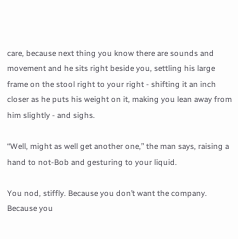care, because next thing you know there are sounds and movement and he sits right beside you, settling his large frame on the stool right to your right - shifting it an inch closer as he puts his weight on it, making you lean away from him slightly - and sighs.

“Well, might as well get another one,” the man says, raising a hand to not-Bob and gesturing to your liquid.

You nod, stiffly. Because you don’t want the company. Because you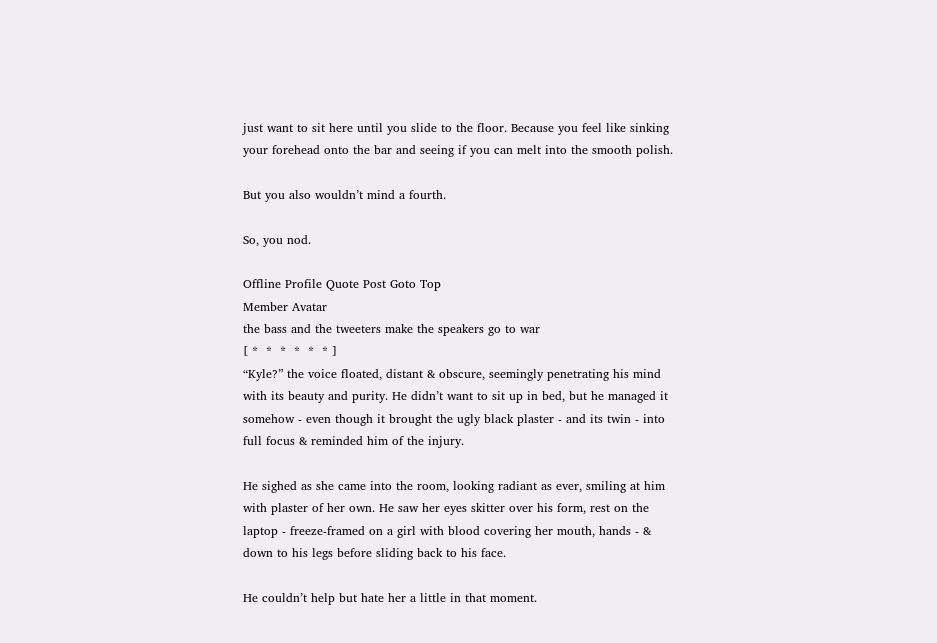just want to sit here until you slide to the floor. Because you feel like sinking your forehead onto the bar and seeing if you can melt into the smooth polish.

But you also wouldn’t mind a fourth.

So, you nod.

Offline Profile Quote Post Goto Top
Member Avatar
the bass and the tweeters make the speakers go to war
[ *  *  *  *  *  * ]
“Kyle?” the voice floated, distant & obscure, seemingly penetrating his mind with its beauty and purity. He didn’t want to sit up in bed, but he managed it somehow - even though it brought the ugly black plaster - and its twin - into full focus & reminded him of the injury.

He sighed as she came into the room, looking radiant as ever, smiling at him with plaster of her own. He saw her eyes skitter over his form, rest on the laptop - freeze-framed on a girl with blood covering her mouth, hands - & down to his legs before sliding back to his face.

He couldn’t help but hate her a little in that moment.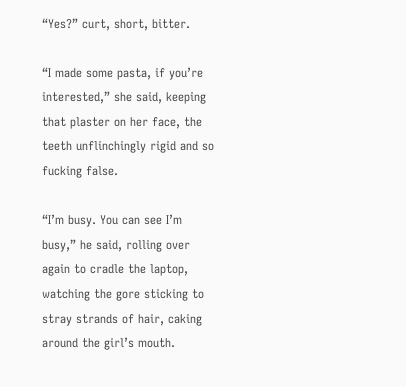“Yes?” curt, short, bitter.

“I made some pasta, if you’re interested,” she said, keeping that plaster on her face, the teeth unflinchingly rigid and so fucking false.

“I’m busy. You can see I’m busy,” he said, rolling over again to cradle the laptop, watching the gore sticking to stray strands of hair, caking around the girl’s mouth.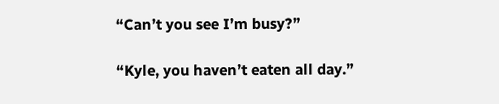“Can’t you see I’m busy?”

“Kyle, you haven’t eaten all day.”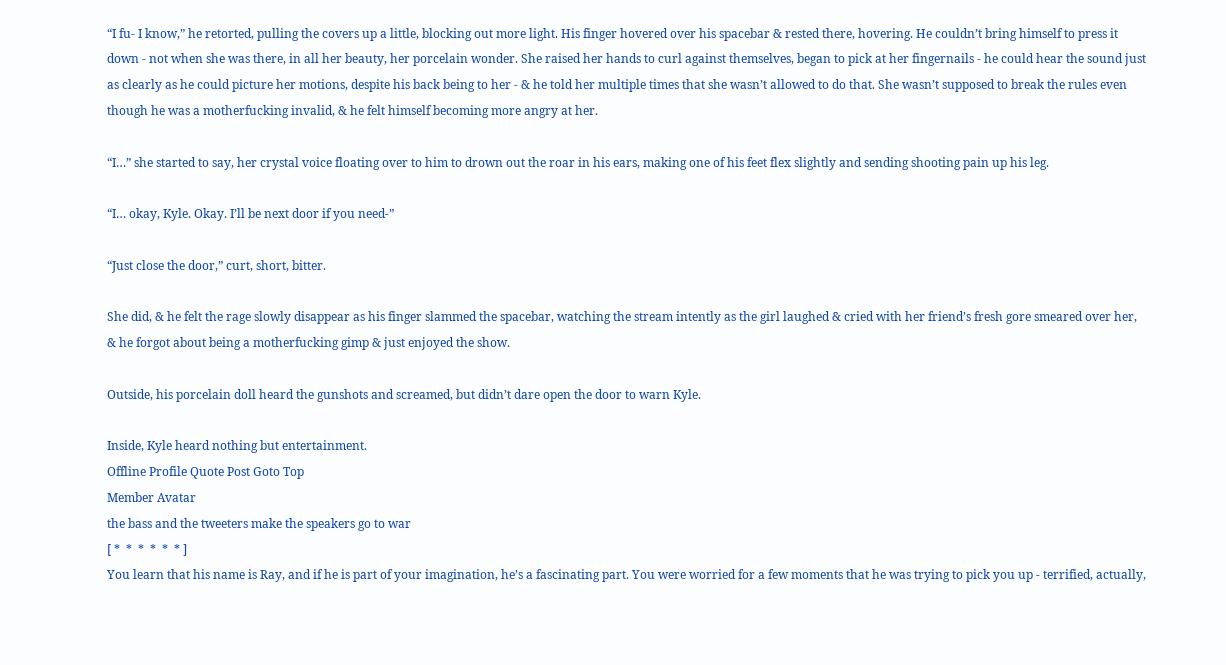“I fu- I know,” he retorted, pulling the covers up a little, blocking out more light. His finger hovered over his spacebar & rested there, hovering. He couldn’t bring himself to press it down - not when she was there, in all her beauty, her porcelain wonder. She raised her hands to curl against themselves, began to pick at her fingernails - he could hear the sound just as clearly as he could picture her motions, despite his back being to her - & he told her multiple times that she wasn’t allowed to do that. She wasn’t supposed to break the rules even though he was a motherfucking invalid, & he felt himself becoming more angry at her.

“I…” she started to say, her crystal voice floating over to him to drown out the roar in his ears, making one of his feet flex slightly and sending shooting pain up his leg.

“I… okay, Kyle. Okay. I’ll be next door if you need-”

“Just close the door,” curt, short, bitter.

She did, & he felt the rage slowly disappear as his finger slammed the spacebar, watching the stream intently as the girl laughed & cried with her friend’s fresh gore smeared over her, & he forgot about being a motherfucking gimp & just enjoyed the show.

Outside, his porcelain doll heard the gunshots and screamed, but didn’t dare open the door to warn Kyle.

Inside, Kyle heard nothing but entertainment.
Offline Profile Quote Post Goto Top
Member Avatar
the bass and the tweeters make the speakers go to war
[ *  *  *  *  *  * ]
You learn that his name is Ray, and if he is part of your imagination, he’s a fascinating part. You were worried for a few moments that he was trying to pick you up - terrified, actually,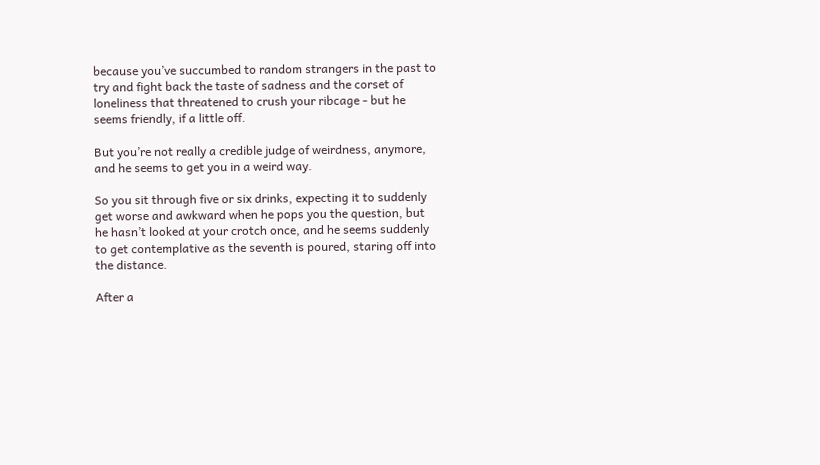because you’ve succumbed to random strangers in the past to try and fight back the taste of sadness and the corset of loneliness that threatened to crush your ribcage - but he seems friendly, if a little off.

But you’re not really a credible judge of weirdness, anymore, and he seems to get you in a weird way.

So you sit through five or six drinks, expecting it to suddenly get worse and awkward when he pops you the question, but he hasn’t looked at your crotch once, and he seems suddenly to get contemplative as the seventh is poured, staring off into the distance.

After a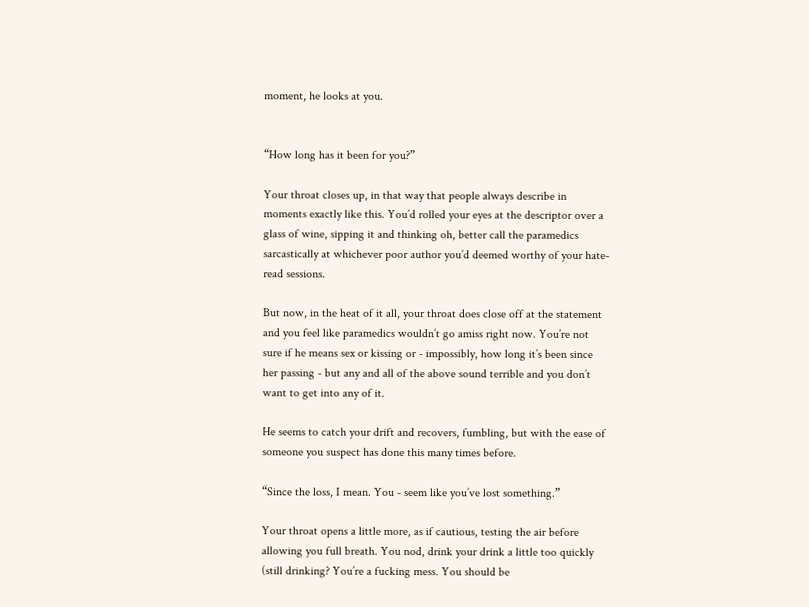moment, he looks at you.


“How long has it been for you?”

Your throat closes up, in that way that people always describe in moments exactly like this. You’d rolled your eyes at the descriptor over a glass of wine, sipping it and thinking oh, better call the paramedics sarcastically at whichever poor author you’d deemed worthy of your hate-read sessions.

But now, in the heat of it all, your throat does close off at the statement and you feel like paramedics wouldn’t go amiss right now. You’re not sure if he means sex or kissing or - impossibly, how long it’s been since her passing - but any and all of the above sound terrible and you don’t want to get into any of it.

He seems to catch your drift and recovers, fumbling, but with the ease of someone you suspect has done this many times before.

“Since the loss, I mean. You - seem like you’ve lost something.”

Your throat opens a little more, as if cautious, testing the air before allowing you full breath. You nod, drink your drink a little too quickly (still drinking? You’re a fucking mess. You should be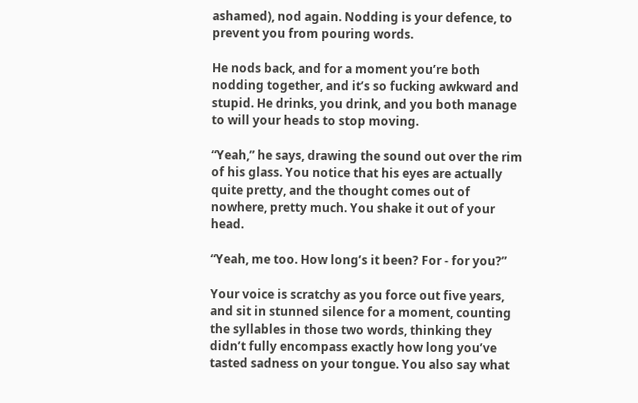ashamed), nod again. Nodding is your defence, to prevent you from pouring words.

He nods back, and for a moment you’re both nodding together, and it’s so fucking awkward and stupid. He drinks, you drink, and you both manage to will your heads to stop moving.

“Yeah,” he says, drawing the sound out over the rim of his glass. You notice that his eyes are actually quite pretty, and the thought comes out of nowhere, pretty much. You shake it out of your head.

“Yeah, me too. How long’s it been? For - for you?”

Your voice is scratchy as you force out five years, and sit in stunned silence for a moment, counting the syllables in those two words, thinking they didn’t fully encompass exactly how long you’ve tasted sadness on your tongue. You also say what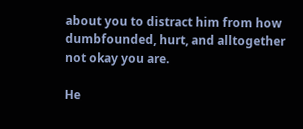about you to distract him from how dumbfounded, hurt, and alltogether not okay you are.

He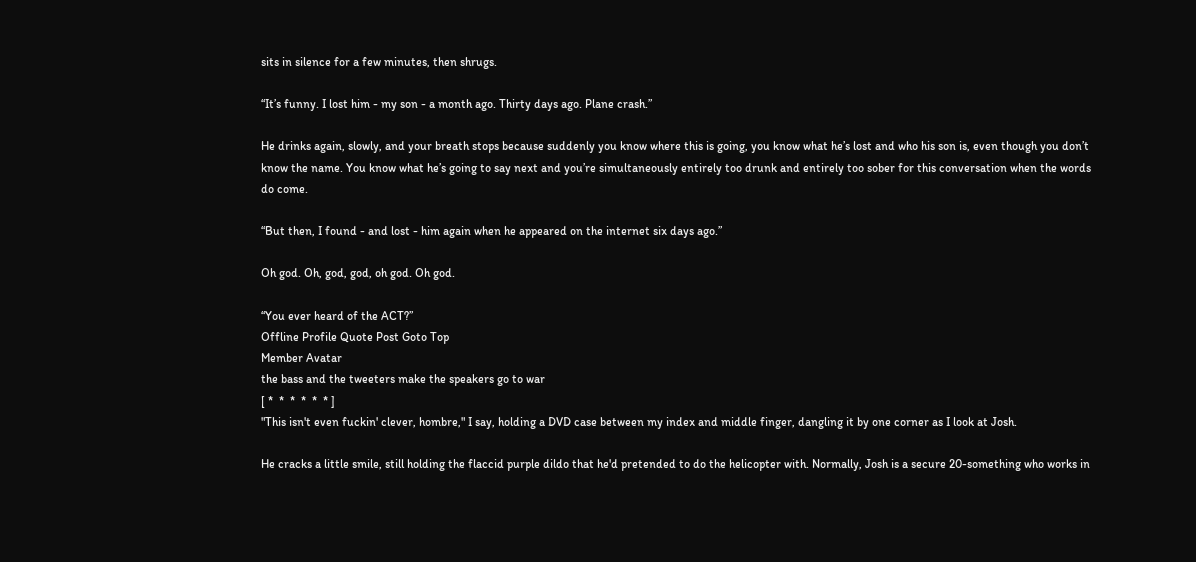sits in silence for a few minutes, then shrugs.

“It’s funny. I lost him - my son - a month ago. Thirty days ago. Plane crash.”

He drinks again, slowly, and your breath stops because suddenly you know where this is going, you know what he’s lost and who his son is, even though you don’t know the name. You know what he’s going to say next and you’re simultaneously entirely too drunk and entirely too sober for this conversation when the words do come.

“But then, I found - and lost - him again when he appeared on the internet six days ago.”

Oh god. Oh, god, god, oh god. Oh god.

“You ever heard of the ACT?”
Offline Profile Quote Post Goto Top
Member Avatar
the bass and the tweeters make the speakers go to war
[ *  *  *  *  *  * ]
"This isn't even fuckin' clever, hombre," I say, holding a DVD case between my index and middle finger, dangling it by one corner as I look at Josh.

He cracks a little smile, still holding the flaccid purple dildo that he'd pretended to do the helicopter with. Normally, Josh is a secure 20-something who works in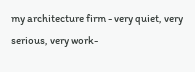my architecture firm - very quiet, very serious, very work-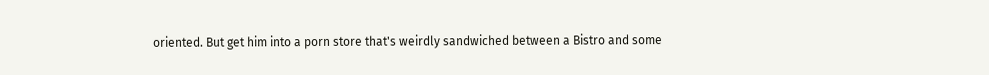oriented. But get him into a porn store that's weirdly sandwiched between a Bistro and some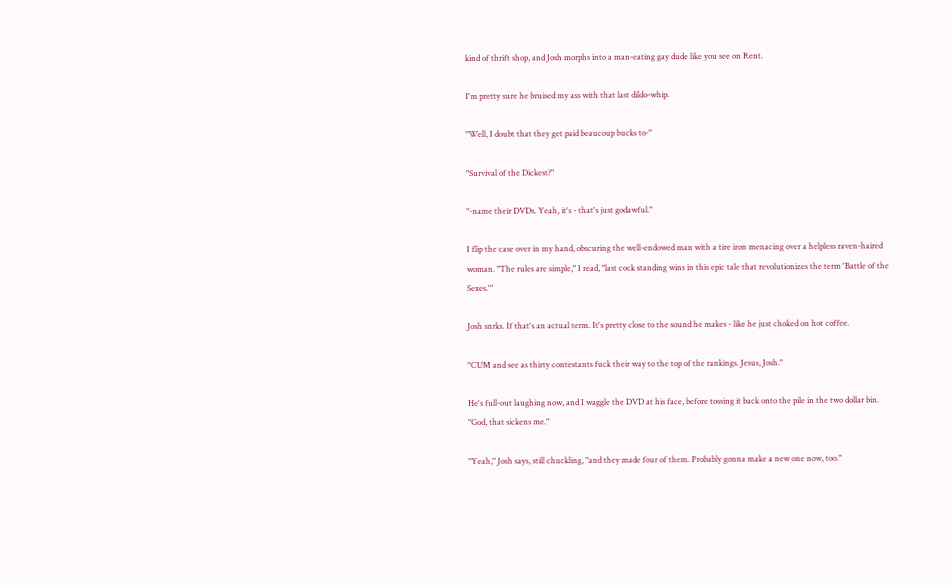kind of thrift shop, and Josh morphs into a man-eating gay dude like you see on Rent.

I'm pretty sure he bruised my ass with that last dildo-whip.

"Well, I doubt that they get paid beaucoup bucks to-"

"Survival of the Dickest?"

"-name their DVDs. Yeah, it's - that's just godawful."

I flip the case over in my hand, obscuring the well-endowed man with a tire iron menacing over a helpless raven-haired woman. "The rules are simple," I read, "last cock standing wins in this epic tale that revolutionizes the term 'Battle of the Sexes.'"

Josh snrks. If that's an actual term. It's pretty close to the sound he makes - like he just choked on hot coffee.

"CUM and see as thirty contestants fuck their way to the top of the rankings. Jesus, Josh."

He's full-out laughing now, and I waggle the DVD at his face, before tossing it back onto the pile in the two dollar bin. "God, that sickens me."

"Yeah," Josh says, still chuckling, "and they made four of them. Probably gonna make a new one now, too."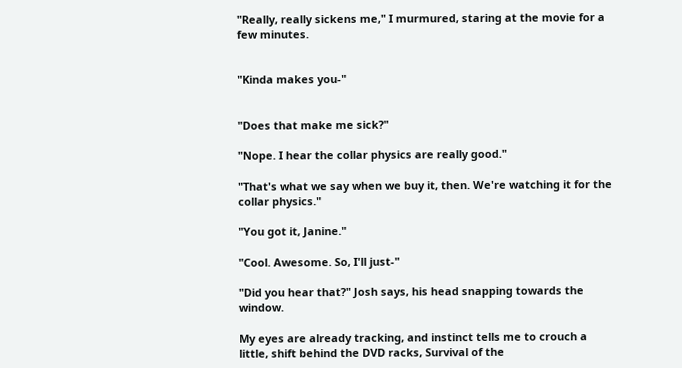"Really, really sickens me," I murmured, staring at the movie for a few minutes.


"Kinda makes you-"


"Does that make me sick?"

"Nope. I hear the collar physics are really good."

"That's what we say when we buy it, then. We're watching it for the collar physics."

"You got it, Janine."

"Cool. Awesome. So, I'll just-"

"Did you hear that?" Josh says, his head snapping towards the window.

My eyes are already tracking, and instinct tells me to crouch a little, shift behind the DVD racks, Survival of the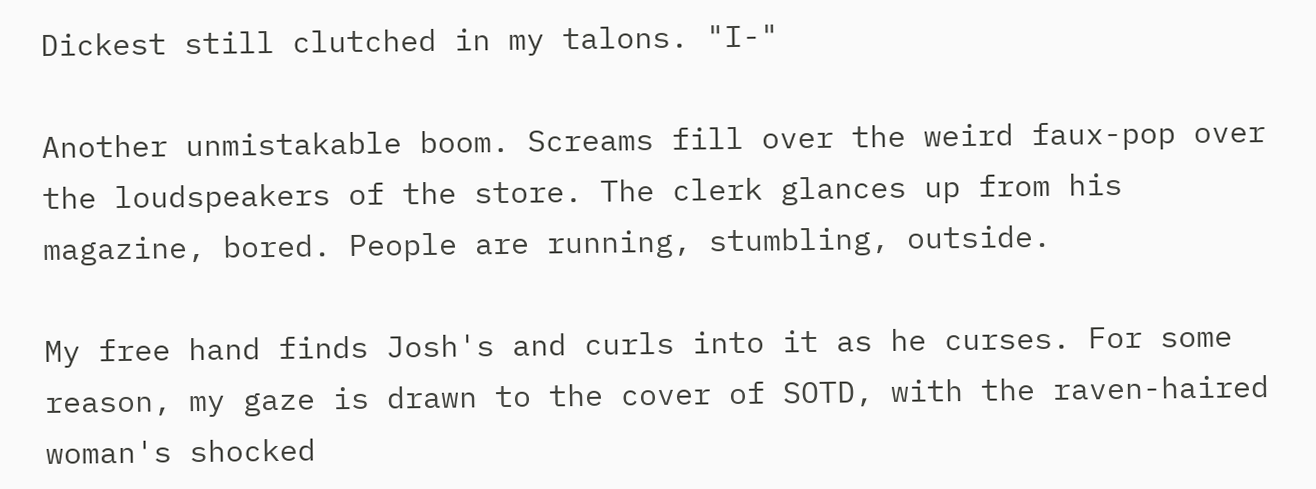Dickest still clutched in my talons. "I-"

Another unmistakable boom. Screams fill over the weird faux-pop over the loudspeakers of the store. The clerk glances up from his magazine, bored. People are running, stumbling, outside.

My free hand finds Josh's and curls into it as he curses. For some reason, my gaze is drawn to the cover of SOTD, with the raven-haired woman's shocked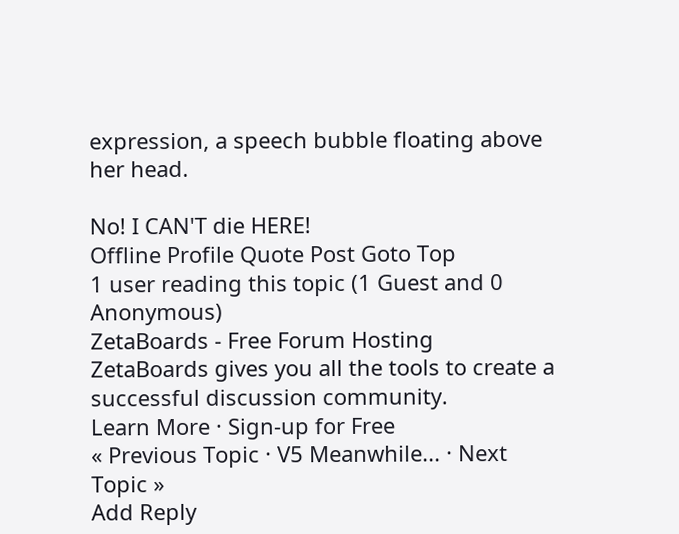expression, a speech bubble floating above her head.

No! I CAN'T die HERE!
Offline Profile Quote Post Goto Top
1 user reading this topic (1 Guest and 0 Anonymous)
ZetaBoards - Free Forum Hosting
ZetaBoards gives you all the tools to create a successful discussion community.
Learn More · Sign-up for Free
« Previous Topic · V5 Meanwhile... · Next Topic »
Add Reply